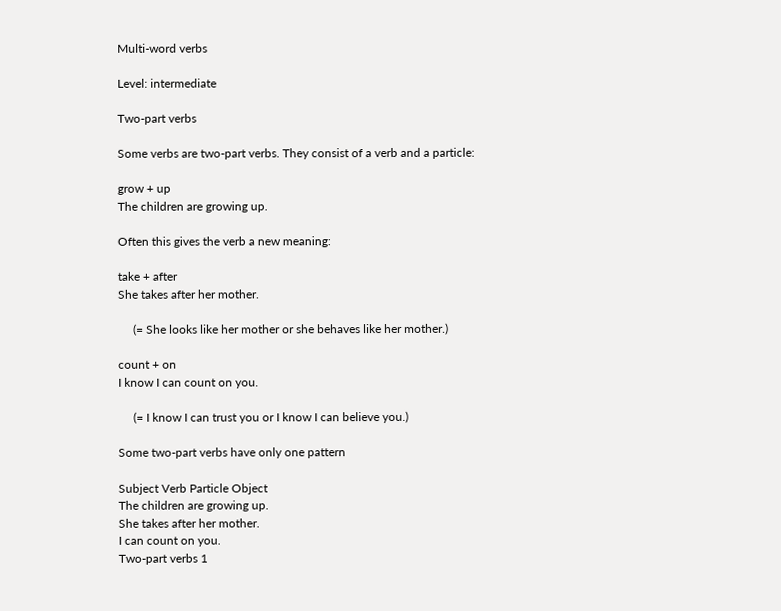Multi-word verbs

Level: intermediate

Two-part verbs

Some verbs are two-part verbs. They consist of a verb and a particle:

grow + up
The children are growing up.

Often this gives the verb a new meaning:

take + after
She takes after her mother.

     (= She looks like her mother or she behaves like her mother.)

count + on
I know I can count on you.

     (= I know I can trust you or I know I can believe you.)

Some two-part verbs have only one pattern

Subject Verb Particle Object
The children are growing up.
She takes after her mother.
I can count on you.
Two-part verbs 1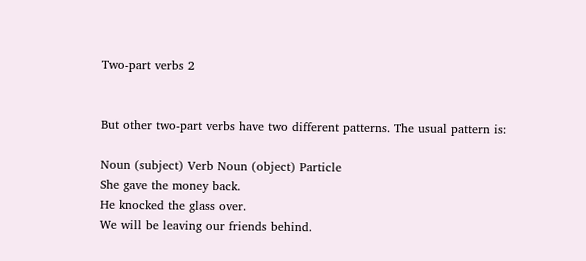Two-part verbs 2


But other two-part verbs have two different patterns. The usual pattern is:

Noun (subject) Verb Noun (object) Particle
She gave the money back.
He knocked the glass over.
We will be leaving our friends behind.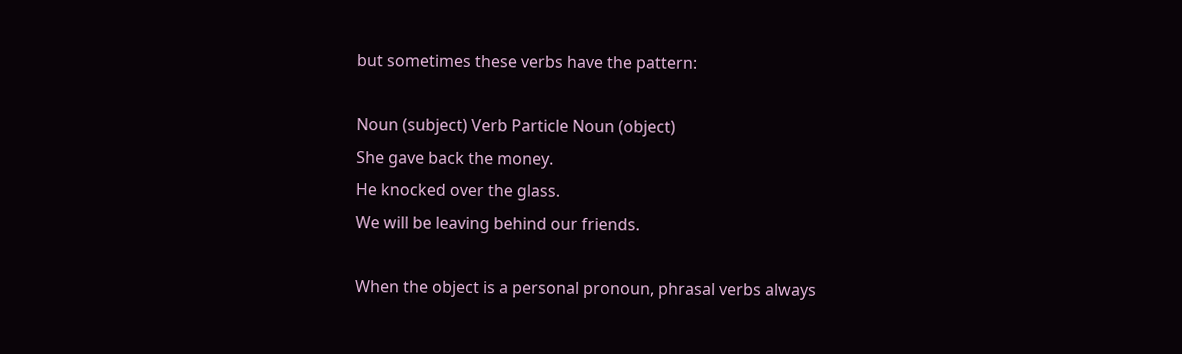but sometimes these verbs have the pattern:

Noun (subject) Verb Particle Noun (object)
She gave back the money.
He knocked over the glass.
We will be leaving behind our friends.

When the object is a personal pronoun, phrasal verbs always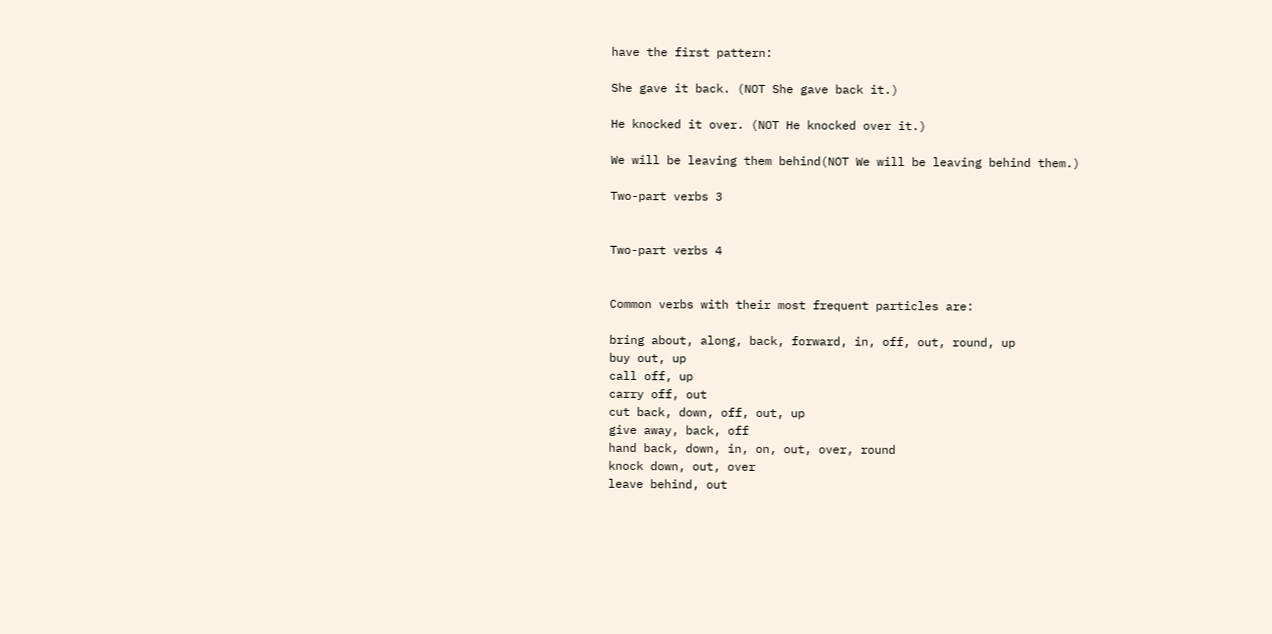have the first pattern:

She gave it back. (NOT She gave back it.)

He knocked it over. (NOT He knocked over it.)

We will be leaving them behind(NOT We will be leaving behind them.)

Two-part verbs 3


Two-part verbs 4


Common verbs with their most frequent particles are:

bring about, along, back, forward, in, off, out, round, up
buy out, up
call off, up
carry off, out
cut back, down, off, out, up
give away, back, off
hand back, down, in, on, out, over, round
knock down, out, over
leave behind, out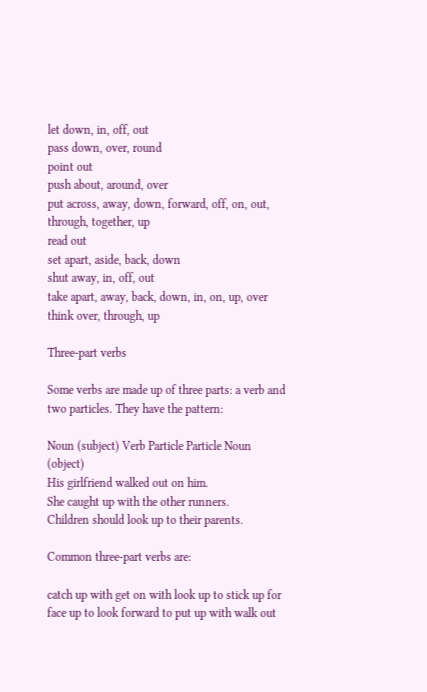let down, in, off, out
pass down, over, round
point out
push about, around, over
put across, away, down, forward, off, on, out, through, together, up
read out
set apart, aside, back, down
shut away, in, off, out
take apart, away, back, down, in, on, up, over
think over, through, up

Three-part verbs

Some verbs are made up of three parts: a verb and two particles. They have the pattern:

Noun (subject) Verb Particle Particle Noun (object)
His girlfriend walked out on him.
She caught up with the other runners.
Children should look up to their parents.

Common three-part verbs are:

catch up with get on with look up to stick up for
face up to look forward to put up with walk out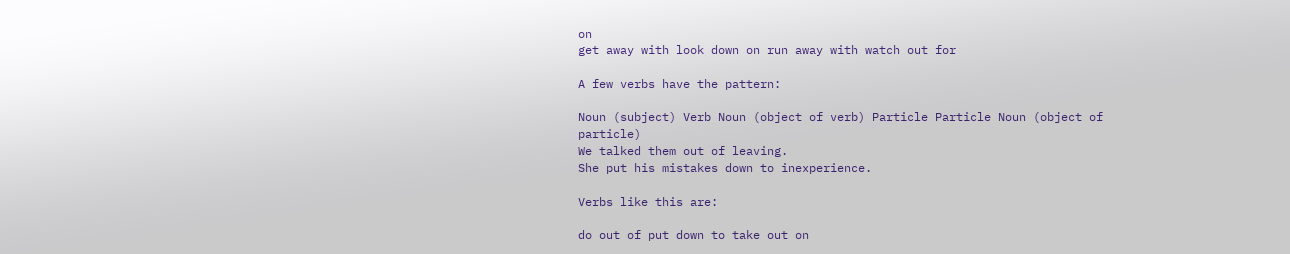on
get away with look down on run away with watch out for

A few verbs have the pattern:

Noun (subject) Verb Noun (object of verb) Particle Particle Noun (object of particle)
We talked them out of leaving.
She put his mistakes down to inexperience.

Verbs like this are:

do out of put down to take out on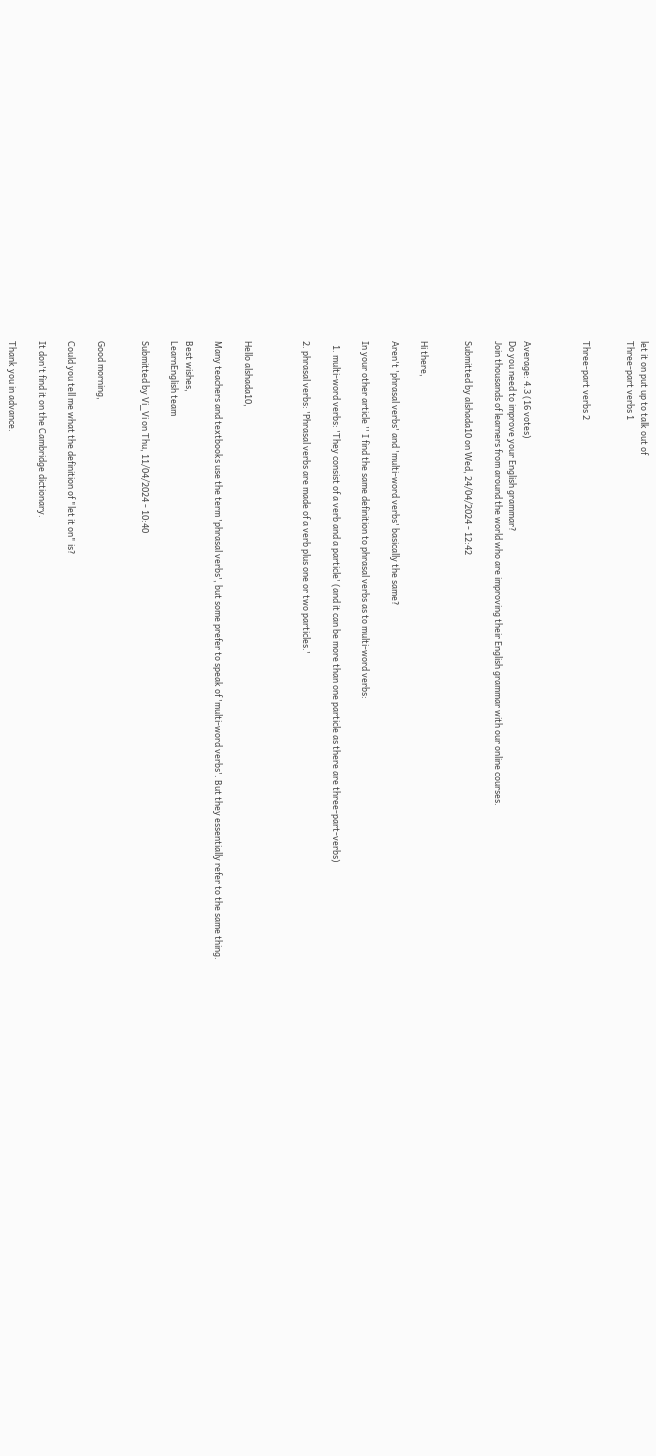let it on put up to talk out of
Three-part verbs 1


Three-part verbs 2



Average: 4.3 (16 votes)
Do you need to improve your English grammar?
Join thousands of learners from around the world who are improving their English grammar with our online courses.

Submitted by alshada10 on Wed, 24/04/2024 - 12:42


Hi there,

Aren't 'phrasal verbs' and 'multi-word verbs' basically the same?

In your other article '' I find the same definition to phrasal verbs as to multi-word verbs:

  1. multi-word verbs: 'They consist of a verb and a particle' (and it can be more than one particle as there are three-part-verbs)

2. phrasal verbs: 'Phrasal verbs are made of a verb plus one or two particles.'



Hello alshada10,

Many teachers and textbooks use the term 'phrasal verbs', but some prefer to speak of 'multi-word verbs'. But they essentially refer to the same thing.

Best wishes,
LearnEnglish team

Submitted by Vi_Vi on Thu, 11/04/2024 - 10:40


Good morning,

Could you tell me what the definition of "let it on" is?

It don't find it on the Cambridge dictionary.

Thank you in advance.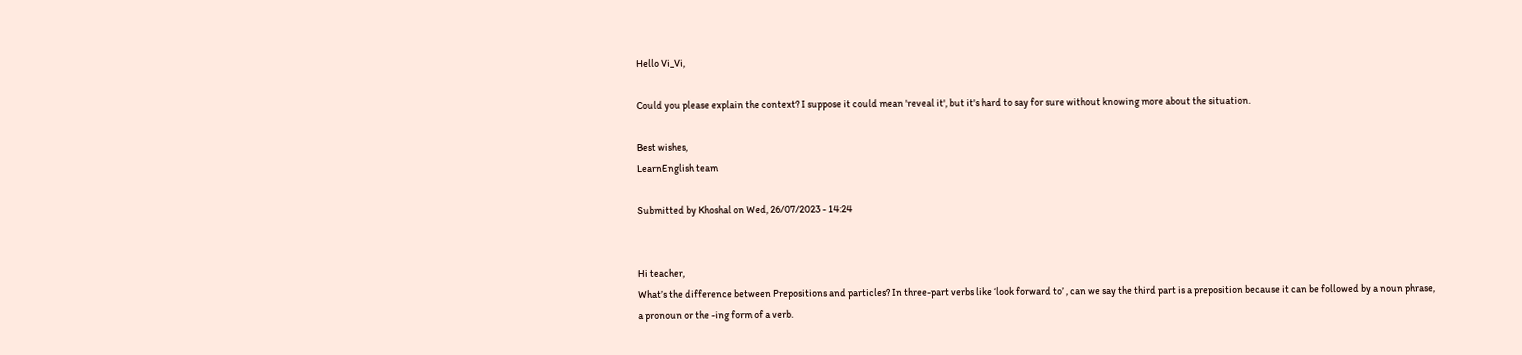Hello Vi_Vi,

Could you please explain the context? I suppose it could mean 'reveal it', but it's hard to say for sure without knowing more about the situation.

Best wishes,
LearnEnglish team

Submitted by Khoshal on Wed, 26/07/2023 - 14:24


Hi teacher,
What’s the difference between Prepositions and particles? In three-part verbs like ‘look forward to’ , can we say the third part is a preposition because it can be followed by a noun phrase, a pronoun or the -ing form of a verb.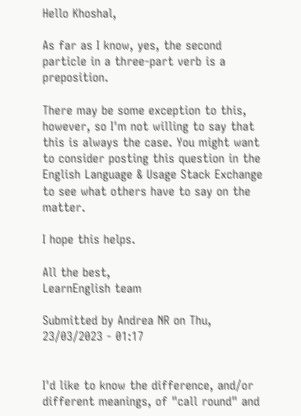Hello Khoshal,

As far as I know, yes, the second particle in a three-part verb is a preposition.

There may be some exception to this, however, so I'm not willing to say that this is always the case. You might want to consider posting this question in the English Language & Usage Stack Exchange to see what others have to say on the matter.

I hope this helps.

All the best,
LearnEnglish team

Submitted by Andrea NR on Thu, 23/03/2023 - 01:17


I'd like to know the difference, and/or different meanings, of "call round" and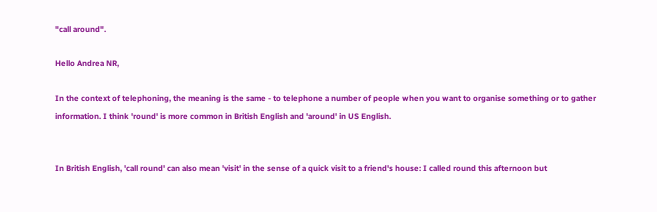"call around".

Hello Andrea NR,

In the context of telephoning, the meaning is the same - to telephone a number of people when you want to organise something or to gather information. I think 'round' is more common in British English and 'around' in US English.


In British English, 'call round' can also mean 'visit' in the sense of a quick visit to a friend's house: I called round this afternoon but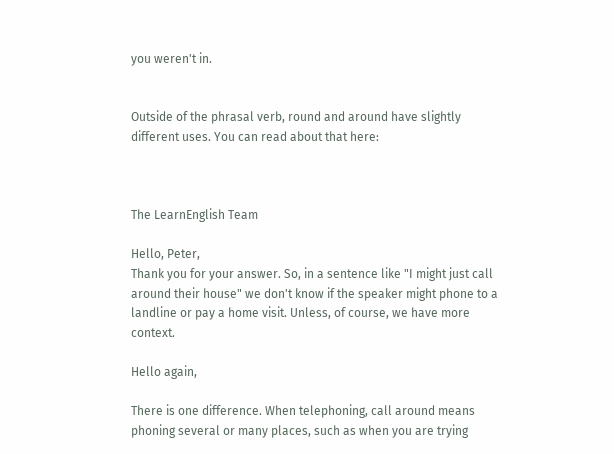you weren't in.


Outside of the phrasal verb, round and around have slightly different uses. You can read about that here:



The LearnEnglish Team

Hello, Peter,
Thank you for your answer. So, in a sentence like "I might just call around their house" we don't know if the speaker might phone to a landline or pay a home visit. Unless, of course, we have more context.

Hello again,

There is one difference. When telephoning, call around means phoning several or many places, such as when you are trying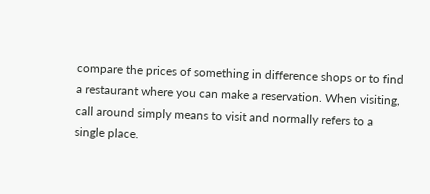compare the prices of something in difference shops or to find a restaurant where you can make a reservation. When visiting, call around simply means to visit and normally refers to a single place.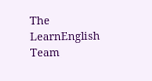The LearnEnglish Team